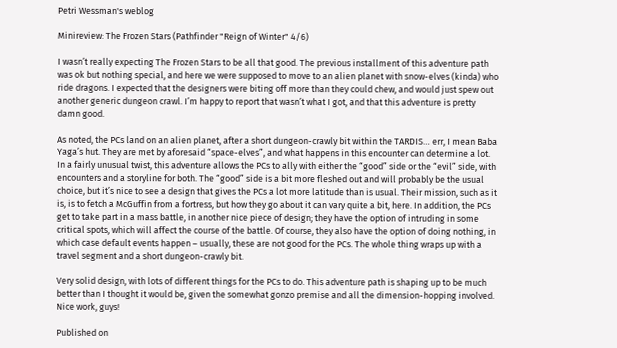Petri Wessman's weblog

Minireview: The Frozen Stars (Pathfinder "Reign of Winter" 4/6)

I wasn’t really expecting The Frozen Stars to be all that good. The previous installment of this adventure path was ok but nothing special, and here we were supposed to move to an alien planet with snow-elves (kinda) who ride dragons. I expected that the designers were biting off more than they could chew, and would just spew out another generic dungeon crawl. I’m happy to report that wasn’t what I got, and that this adventure is pretty damn good.

As noted, the PCs land on an alien planet, after a short dungeon-crawly bit within the TARDIS… err, I mean Baba Yaga’s hut. They are met by aforesaid “space-elves”, and what happens in this encounter can determine a lot. In a fairly unusual twist, this adventure allows the PCs to ally with either the “good” side or the “evil” side, with encounters and a storyline for both. The “good” side is a bit more fleshed out and will probably be the usual choice, but it’s nice to see a design that gives the PCs a lot more latitude than is usual. Their mission, such as it is, is to fetch a McGuffin from a fortress, but how they go about it can vary quite a bit, here. In addition, the PCs get to take part in a mass battle, in another nice piece of design; they have the option of intruding in some critical spots, which will affect the course of the battle. Of course, they also have the option of doing nothing, in which case default events happen – usually, these are not good for the PCs. The whole thing wraps up with a travel segment and a short dungeon-crawly bit.

Very solid design, with lots of different things for the PCs to do. This adventure path is shaping up to be much better than I thought it would be, given the somewhat gonzo premise and all the dimension-hopping involved. Nice work, guys!

Published on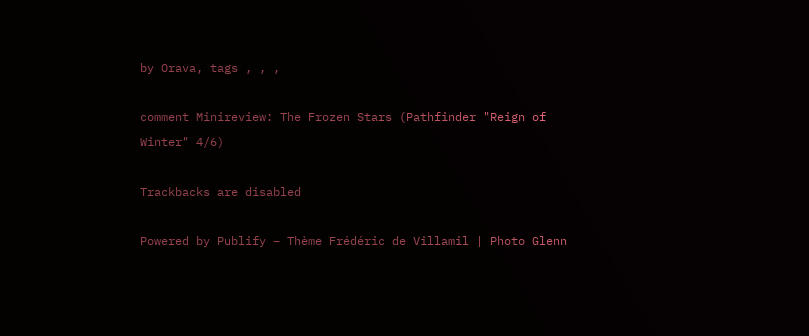by Orava, tags , , ,

comment Minireview: The Frozen Stars (Pathfinder "Reign of Winter" 4/6)

Trackbacks are disabled

Powered by Publify – Thème Frédéric de Villamil | Photo Glenn